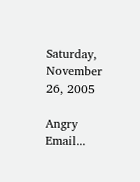Saturday, November 26, 2005

Angry Email...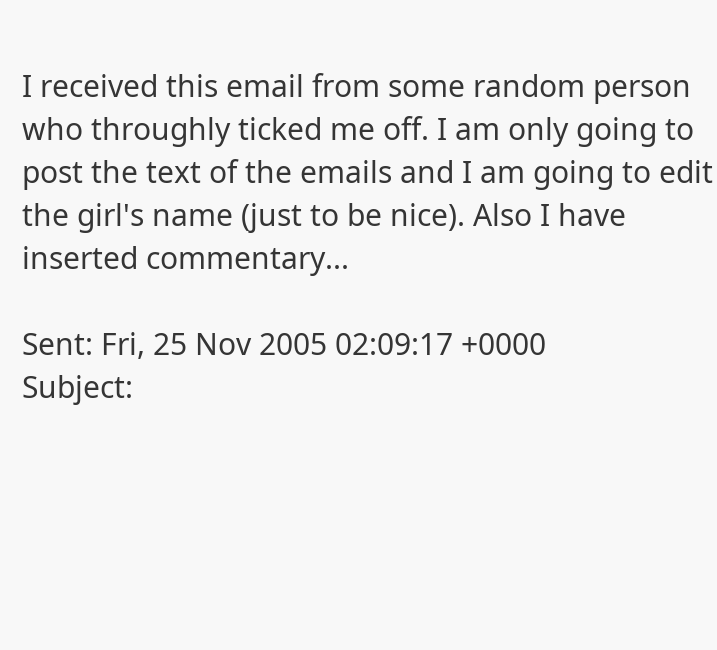I received this email from some random person who throughly ticked me off. I am only going to post the text of the emails and I am going to edit the girl's name (just to be nice). Also I have inserted commentary...

Sent: Fri, 25 Nov 2005 02:09:17 +0000
Subject: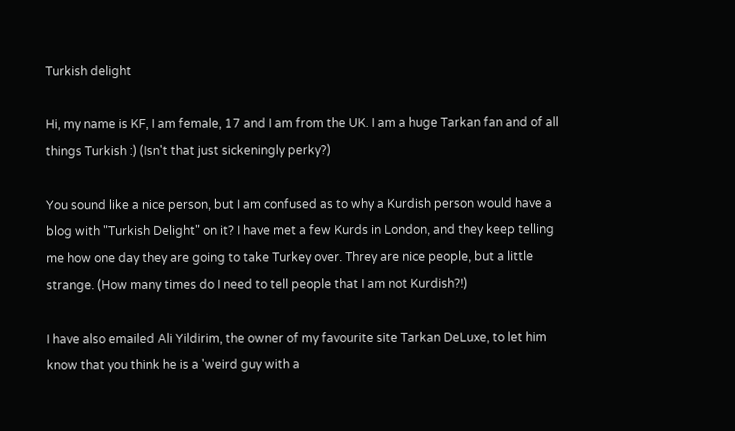Turkish delight

Hi, my name is KF, I am female, 17 and I am from the UK. I am a huge Tarkan fan and of all things Turkish :) (Isn't that just sickeningly perky?)

You sound like a nice person, but I am confused as to why a Kurdish person would have a blog with "Turkish Delight" on it? I have met a few Kurds in London, and they keep telling me how one day they are going to take Turkey over. Threy are nice people, but a little strange. (How many times do I need to tell people that I am not Kurdish?!)

I have also emailed Ali Yildirim, the owner of my favourite site Tarkan DeLuxe, to let him know that you think he is a 'weird guy with a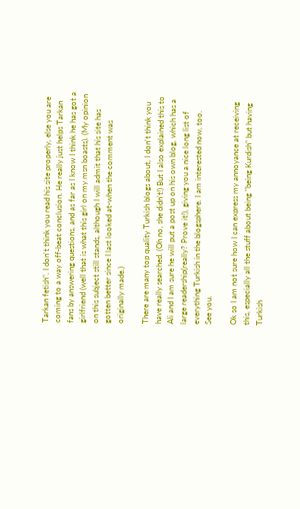Tarkan fetish". I don't think you read his site properly, else you are coming to a way off-beat conclusion. He really just helps Tarkan fans by answering questions, and as far as I know I think he has got a girlfriend (well that is what this girl on my msn boasts). (My opinion on this subject still stands, although I will admit that his site has gotten better since I last looked at-when the comment was originally made.)

There are many top quality Turkish blogs about, I don't think you have really searched. (Oh no, she didn't!) But I also explained this to Ali and I am sure he will put a post up on his own blog, which has a large readership(really? Prove it!), giving you a nice long list of everything Turkish in the blogsphere. I am interested now, too.
See you.

Ok so I am not sure how I can express my annoyance at receiving this, especially all the stuff about being "being Kurdish" but having Turkish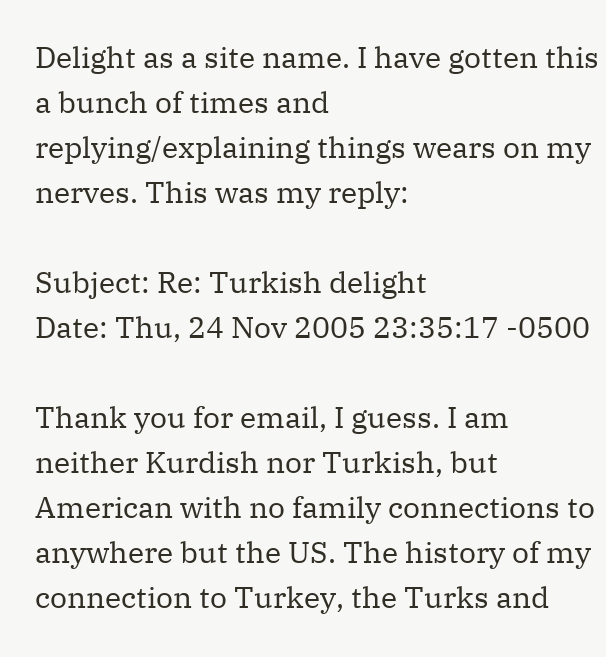Delight as a site name. I have gotten this a bunch of times and replying/explaining things wears on my nerves. This was my reply:

Subject: Re: Turkish delight
Date: Thu, 24 Nov 2005 23:35:17 -0500

Thank you for email, I guess. I am neither Kurdish nor Turkish, but American with no family connections to anywhere but the US. The history of my connection to Turkey, the Turks and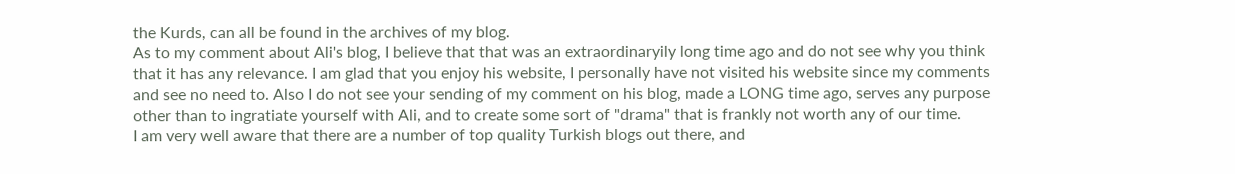the Kurds, can all be found in the archives of my blog.
As to my comment about Ali's blog, I believe that that was an extraordinaryily long time ago and do not see why you think that it has any relevance. I am glad that you enjoy his website, I personally have not visited his website since my comments and see no need to. Also I do not see your sending of my comment on his blog, made a LONG time ago, serves any purpose other than to ingratiate yourself with Ali, and to create some sort of "drama" that is frankly not worth any of our time.
I am very well aware that there are a number of top quality Turkish blogs out there, and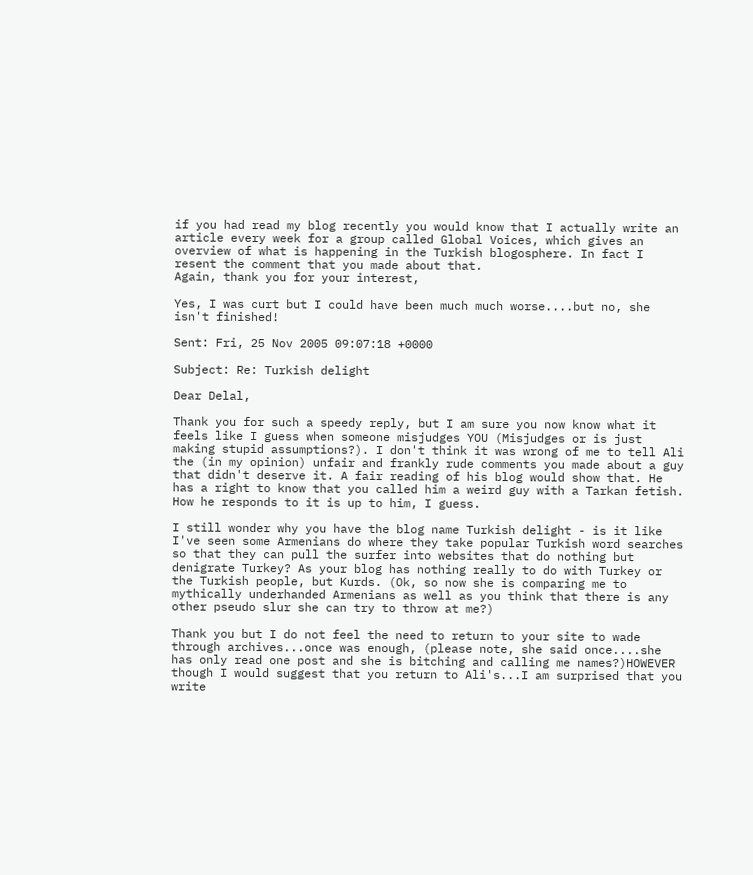if you had read my blog recently you would know that I actually write an article every week for a group called Global Voices, which gives an overview of what is happening in the Turkish blogosphere. In fact I resent the comment that you made about that.
Again, thank you for your interest,

Yes, I was curt but I could have been much much worse....but no, she isn't finished!

Sent: Fri, 25 Nov 2005 09:07:18 +0000

Subject: Re: Turkish delight

Dear Delal,

Thank you for such a speedy reply, but I am sure you now know what it feels like I guess when someone misjudges YOU (Misjudges or is just making stupid assumptions?). I don't think it was wrong of me to tell Ali the (in my opinion) unfair and frankly rude comments you made about a guy that didn't deserve it. A fair reading of his blog would show that. He has a right to know that you called him a weird guy with a Tarkan fetish. How he responds to it is up to him, I guess.

I still wonder why you have the blog name Turkish delight - is it like I've seen some Armenians do where they take popular Turkish word searches so that they can pull the surfer into websites that do nothing but denigrate Turkey? As your blog has nothing really to do with Turkey or the Turkish people, but Kurds. (Ok, so now she is comparing me to mythically underhanded Armenians as well as you think that there is any other pseudo slur she can try to throw at me?)

Thank you but I do not feel the need to return to your site to wade through archives...once was enough, (please note, she said once....she has only read one post and she is bitching and calling me names?)HOWEVER though I would suggest that you return to Ali's...I am surprised that you write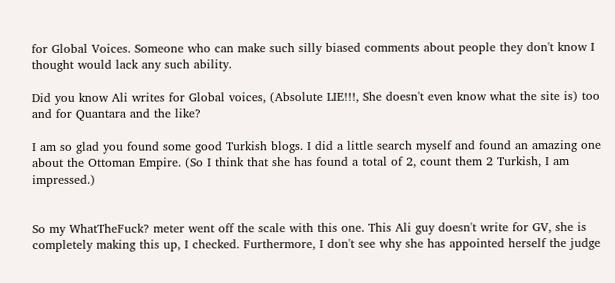for Global Voices. Someone who can make such silly biased comments about people they don't know I thought would lack any such ability.

Did you know Ali writes for Global voices, (Absolute LIE!!!, She doesn't even know what the site is) too and for Quantara and the like?

I am so glad you found some good Turkish blogs. I did a little search myself and found an amazing one about the Ottoman Empire. (So I think that she has found a total of 2, count them 2 Turkish, I am impressed.)


So my WhatTheFuck? meter went off the scale with this one. This Ali guy doesn't write for GV, she is completely making this up, I checked. Furthermore, I don't see why she has appointed herself the judge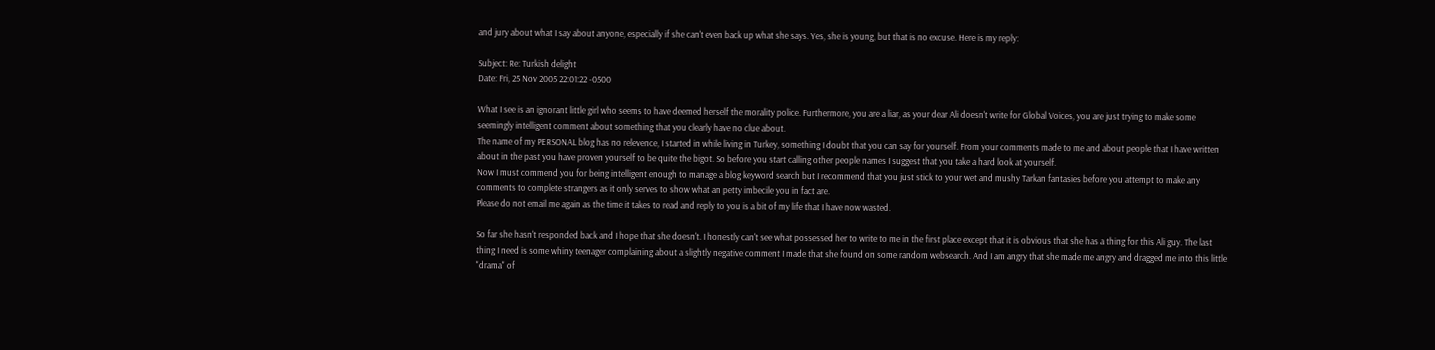and jury about what I say about anyone, especially if she can't even back up what she says. Yes, she is young, but that is no excuse. Here is my reply:

Subject: Re: Turkish delight
Date: Fri, 25 Nov 2005 22:01:22 -0500

What I see is an ignorant little girl who seems to have deemed herself the morality police. Furthermore, you are a liar, as your dear Ali doesn't write for Global Voices, you are just trying to make some seemingly intelligent comment about something that you clearly have no clue about.
The name of my PERSONAL blog has no relevence, I started in while living in Turkey, something I doubt that you can say for yourself. From your comments made to me and about people that I have written about in the past you have proven yourself to be quite the bigot. So before you start calling other people names I suggest that you take a hard look at yourself.
Now I must commend you for being intelligent enough to manage a blog keyword search but I recommend that you just stick to your wet and mushy Tarkan fantasies before you attempt to make any comments to complete strangers as it only serves to show what an petty imbecile you in fact are.
Please do not email me again as the time it takes to read and reply to you is a bit of my life that I have now wasted.

So far she hasn't responded back and I hope that she doesn't. I honestly can't see what possessed her to write to me in the first place except that it is obvious that she has a thing for this Ali guy. The last thing I need is some whiny teenager complaining about a slightly negative comment I made that she found on some random websearch. And I am angry that she made me angry and dragged me into this little "drama" of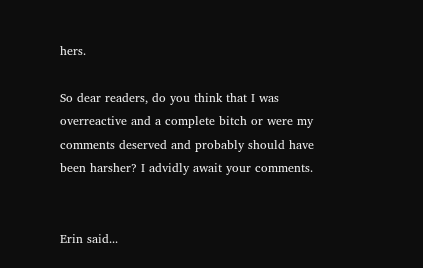hers.

So dear readers, do you think that I was overreactive and a complete bitch or were my comments deserved and probably should have been harsher? I advidly await your comments.


Erin said...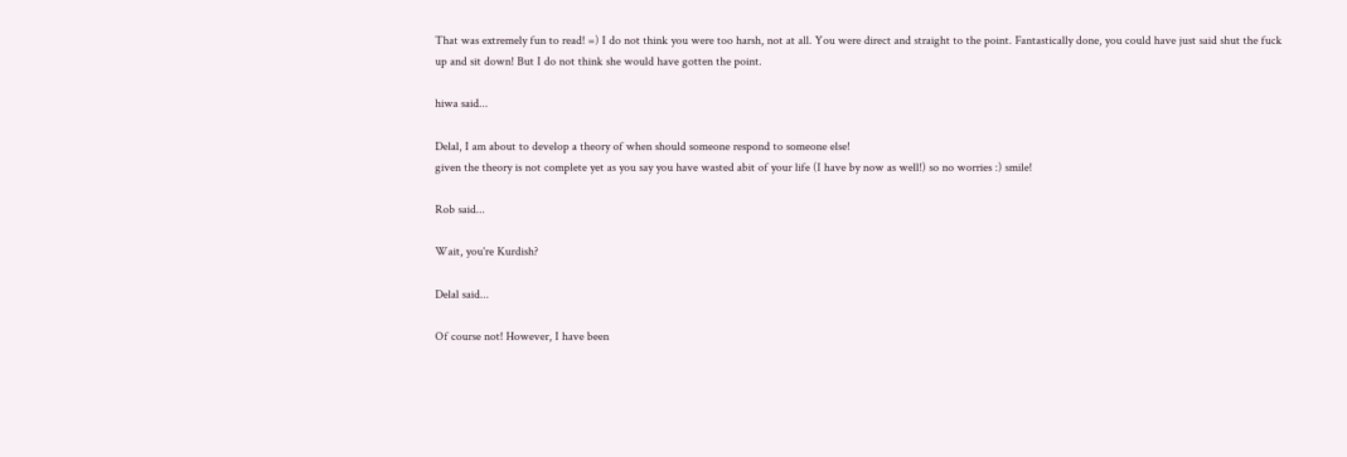That was extremely fun to read! =) I do not think you were too harsh, not at all. You were direct and straight to the point. Fantastically done, you could have just said shut the fuck up and sit down! But I do not think she would have gotten the point.

hiwa said...

Delal, I am about to develop a theory of when should someone respond to someone else!
given the theory is not complete yet as you say you have wasted abit of your life (I have by now as well!) so no worries :) smile!

Rob said...

Wait, you're Kurdish?

Delal said...

Of course not! However, I have been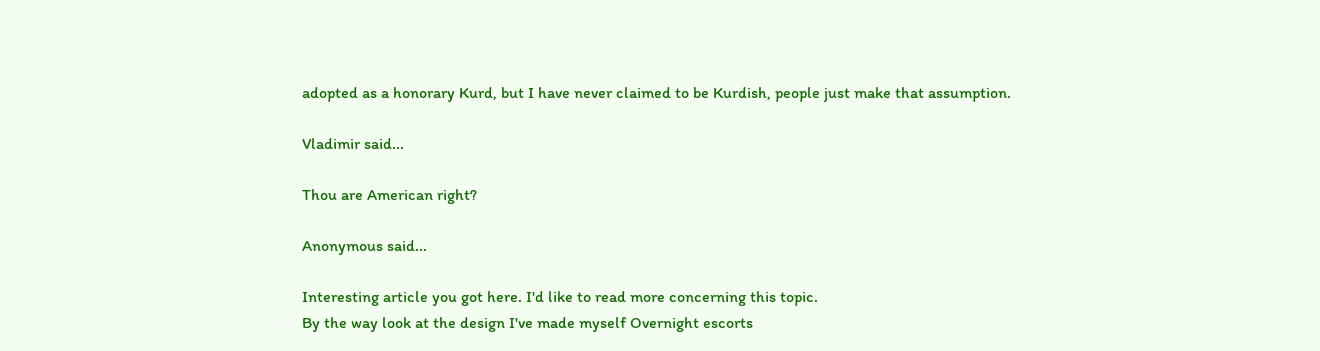adopted as a honorary Kurd, but I have never claimed to be Kurdish, people just make that assumption.

Vladimir said...

Thou are American right?

Anonymous said...

Interesting article you got here. I'd like to read more concerning this topic.
By the way look at the design I've made myself Overnight escorts